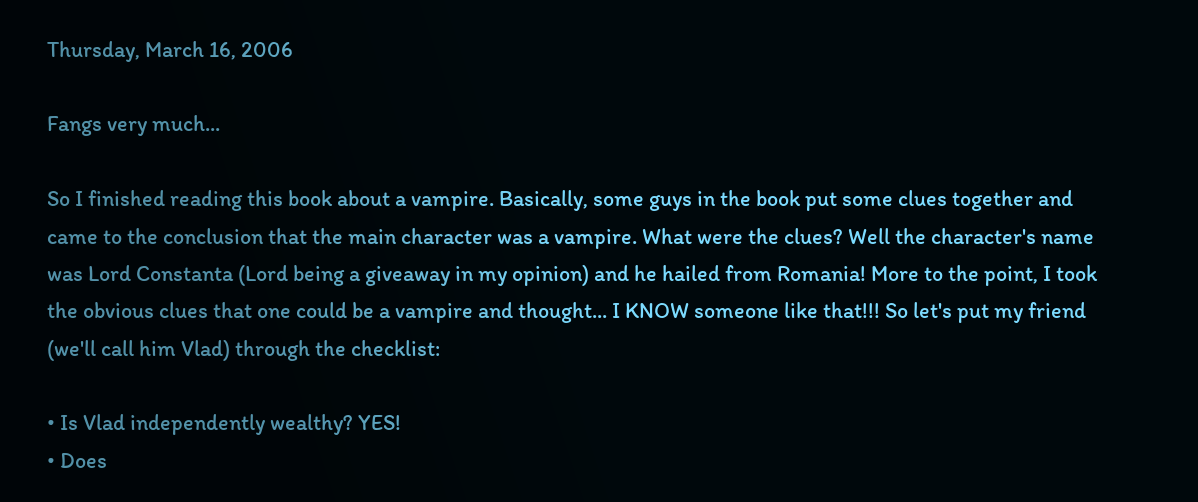Thursday, March 16, 2006

Fangs very much...

So I finished reading this book about a vampire. Basically, some guys in the book put some clues together and came to the conclusion that the main character was a vampire. What were the clues? Well the character's name was Lord Constanta (Lord being a giveaway in my opinion) and he hailed from Romania! More to the point, I took the obvious clues that one could be a vampire and thought... I KNOW someone like that!!! So let's put my friend (we'll call him Vlad) through the checklist:

• Is Vlad independently wealthy? YES!
• Does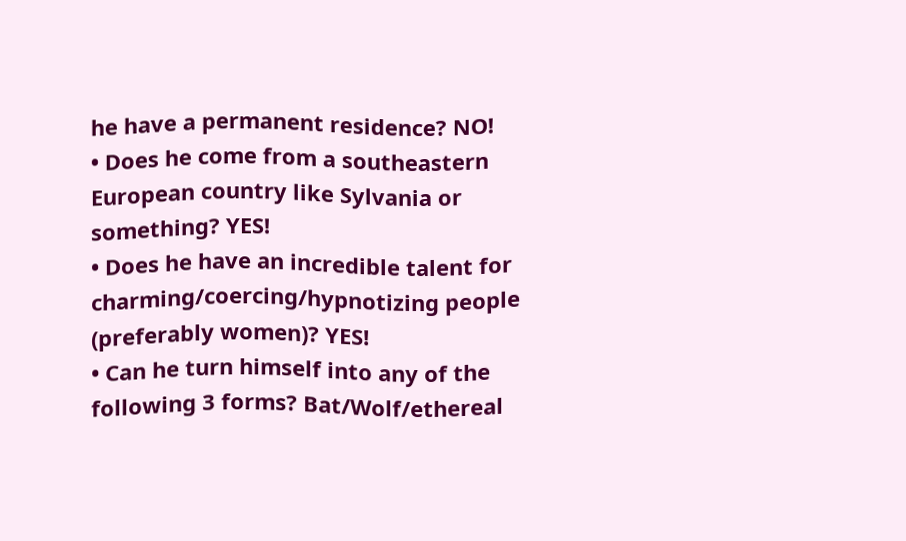he have a permanent residence? NO!
• Does he come from a southeastern European country like Sylvania or something? YES!
• Does he have an incredible talent for charming/coercing/hypnotizing people (preferably women)? YES!
• Can he turn himself into any of the following 3 forms? Bat/Wolf/ethereal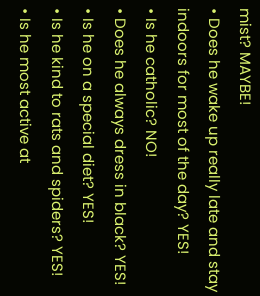mist? MAYBE!
• Does he wake up really late and stay indoors for most of the day? YES!
• Is he catholic? NO!
• Does he always dress in black? YES!
• Is he on a special diet? YES!
• Is he kind to rats and spiders? YES!
• Is he most active at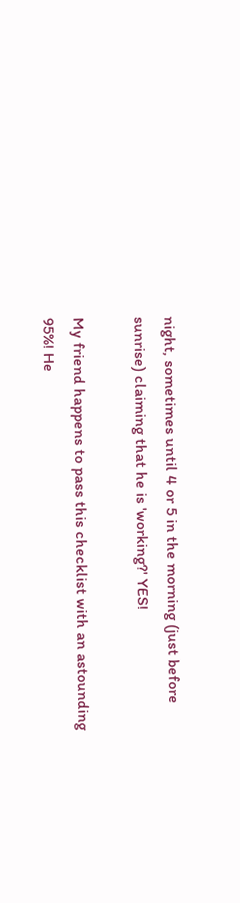night, sometimes until 4 or 5 in the morning (just before sunrise) claiming that he is 'working?' YES!

My friend happens to pass this checklist with an astounding 95%! He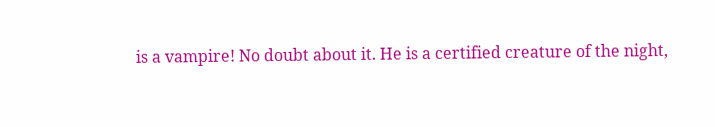is a vampire! No doubt about it. He is a certified creature of the night,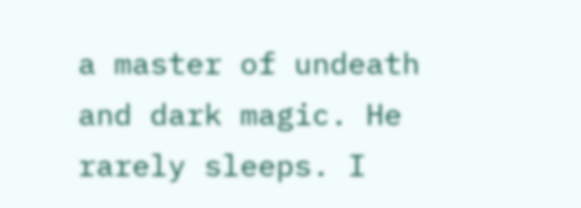a master of undeath and dark magic. He rarely sleeps. I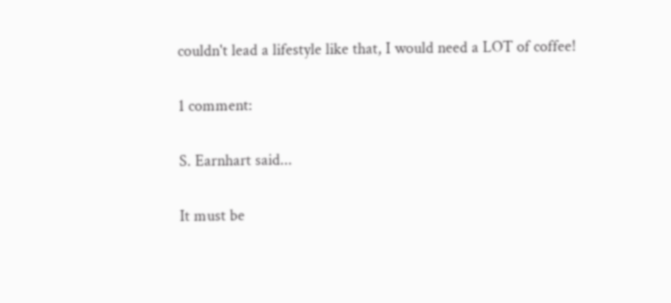couldn't lead a lifestyle like that, I would need a LOT of coffee!

1 comment:

S. Earnhart said...

It must be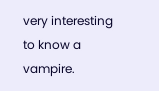very interesting to know a vampire.